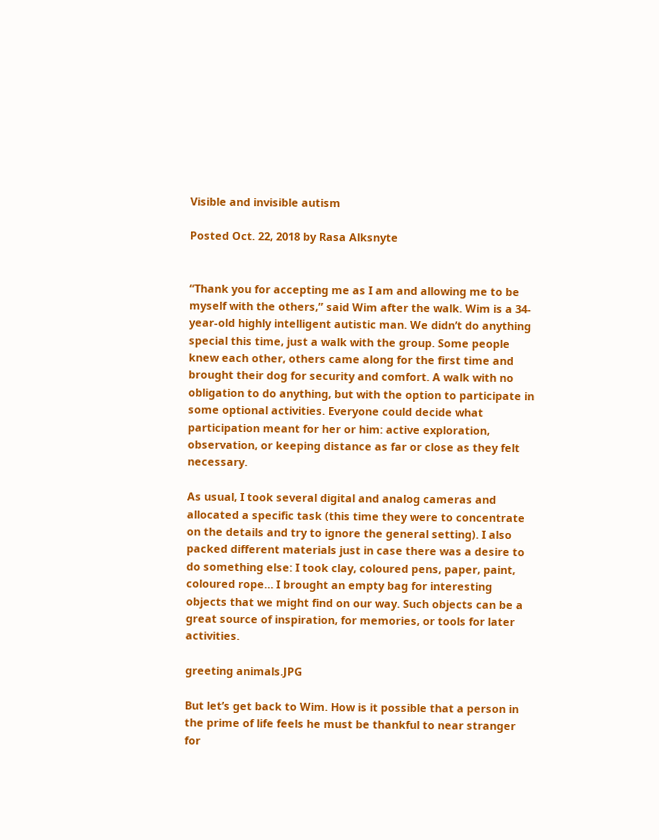Visible and invisible autism

Posted Oct. 22, 2018 by Rasa Alksnyte


“Thank you for accepting me as I am and allowing me to be myself with the others,” said Wim after the walk. Wim is a 34-year-old highly intelligent autistic man. We didn’t do anything special this time, just a walk with the group. Some people knew each other, others came along for the first time and brought their dog for security and comfort. A walk with no obligation to do anything, but with the option to participate in some optional activities. Everyone could decide what participation meant for her or him: active exploration, observation, or keeping distance as far or close as they felt necessary.

As usual, I took several digital and analog cameras and allocated a specific task (this time they were to concentrate on the details and try to ignore the general setting). I also packed different materials just in case there was a desire to do something else: I took clay, coloured pens, paper, paint, coloured rope… I brought an empty bag for interesting objects that we might find on our way. Such objects can be a great source of inspiration, for memories, or tools for later activities.

greeting animals.JPG

But let’s get back to Wim. How is it possible that a person in the prime of life feels he must be thankful to near stranger for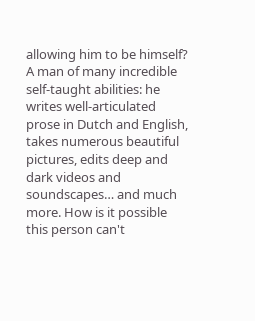allowing him to be himself? A man of many incredible self-taught abilities: he writes well-articulated prose in Dutch and English, takes numerous beautiful pictures, edits deep and dark videos and soundscapes… and much more. How is it possible this person can't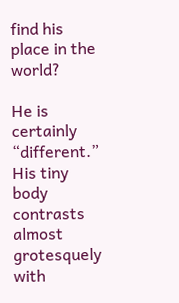find his place in the world?

He is certainly “different.” His tiny body contrasts almost grotesquely with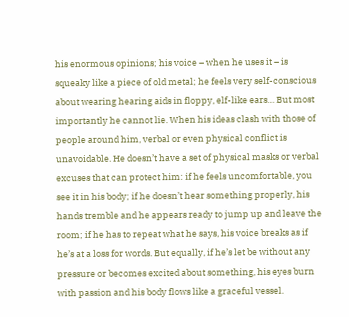his enormous opinions; his voice – when he uses it – is squeaky like a piece of old metal; he feels very self-conscious about wearing hearing aids in floppy, elf-like ears… But most importantly he cannot lie. When his ideas clash with those of people around him, verbal or even physical conflict is unavoidable. He doesn’t have a set of physical masks or verbal excuses that can protect him: if he feels uncomfortable, you see it in his body; if he doesn’t hear something properly, his hands tremble and he appears ready to jump up and leave the room; if he has to repeat what he says, his voice breaks as if he’s at a loss for words. But equally, if he’s let be without any pressure or becomes excited about something, his eyes burn with passion and his body flows like a graceful vessel.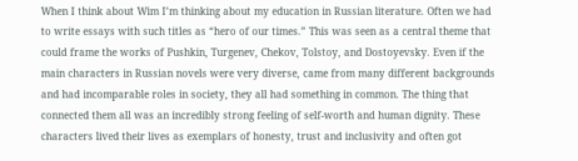When I think about Wim I’m thinking about my education in Russian literature. Often we had to write essays with such titles as “hero of our times.” This was seen as a central theme that could frame the works of Pushkin, Turgenev, Chekov, Tolstoy, and Dostoyevsky. Even if the main characters in Russian novels were very diverse, came from many different backgrounds and had incomparable roles in society, they all had something in common. The thing that connected them all was an incredibly strong feeling of self-worth and human dignity. These characters lived their lives as exemplars of honesty, trust and inclusivity and often got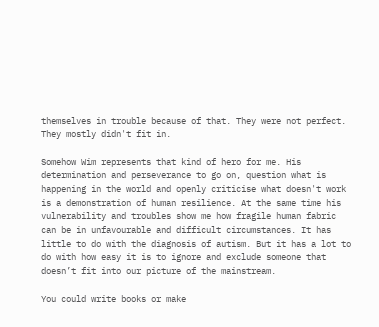themselves in trouble because of that. They were not perfect. They mostly didn't fit in.

Somehow Wim represents that kind of hero for me. His determination and perseverance to go on, question what is happening in the world and openly criticise what doesn't work is a demonstration of human resilience. At the same time his vulnerability and troubles show me how fragile human fabric can be in unfavourable and difficult circumstances. It has little to do with the diagnosis of autism. But it has a lot to do with how easy it is to ignore and exclude someone that doesn’t fit into our picture of the mainstream.

You could write books or make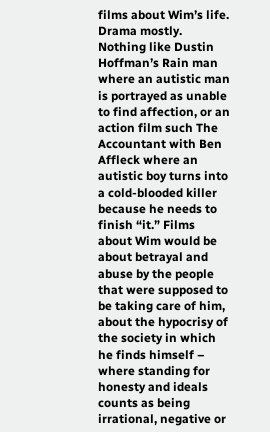films about Wim’s life. Drama mostly. Nothing like Dustin Hoffman’s Rain man where an autistic man is portrayed as unable to find affection, or an action film such The Accountant with Ben Affleck where an autistic boy turns into a cold-blooded killer because he needs to finish “it.” Films about Wim would be about betrayal and abuse by the people that were supposed to be taking care of him, about the hypocrisy of the society in which he finds himself – where standing for honesty and ideals counts as being irrational, negative or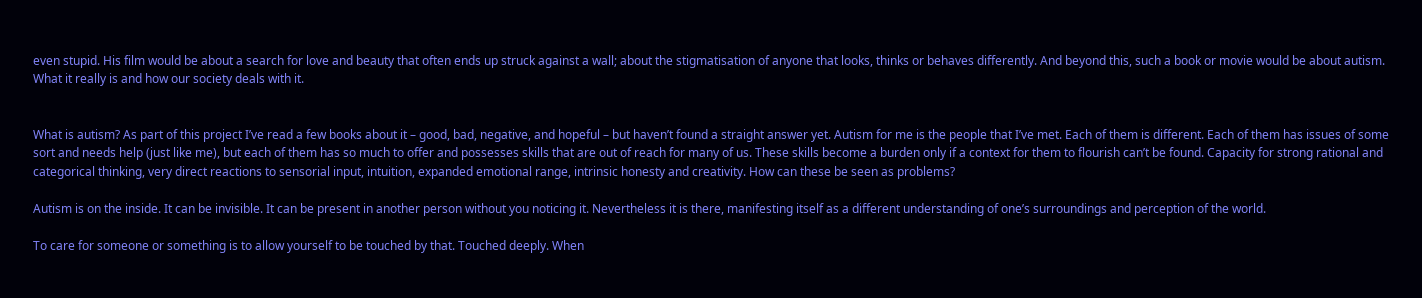even stupid. His film would be about a search for love and beauty that often ends up struck against a wall; about the stigmatisation of anyone that looks, thinks or behaves differently. And beyond this, such a book or movie would be about autism. What it really is and how our society deals with it.


What is autism? As part of this project I’ve read a few books about it – good, bad, negative, and hopeful – but haven’t found a straight answer yet. Autism for me is the people that I’ve met. Each of them is different. Each of them has issues of some sort and needs help (just like me), but each of them has so much to offer and possesses skills that are out of reach for many of us. These skills become a burden only if a context for them to flourish can’t be found. Capacity for strong rational and categorical thinking, very direct reactions to sensorial input, intuition, expanded emotional range, intrinsic honesty and creativity. How can these be seen as problems?

Autism is on the inside. It can be invisible. It can be present in another person without you noticing it. Nevertheless it is there, manifesting itself as a different understanding of one’s surroundings and perception of the world.

To care for someone or something is to allow yourself to be touched by that. Touched deeply. When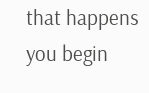that happens you begin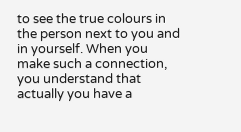to see the true colours in the person next to you and in yourself. When you make such a connection, you understand that actually you have a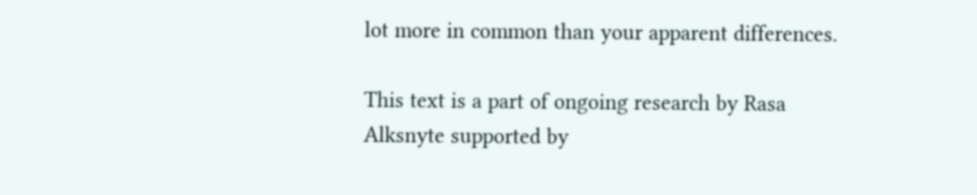lot more in common than your apparent differences.

This text is a part of ongoing research by Rasa Alksnyte supported by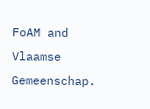FoAM and Vlaamse Gemeenschap.